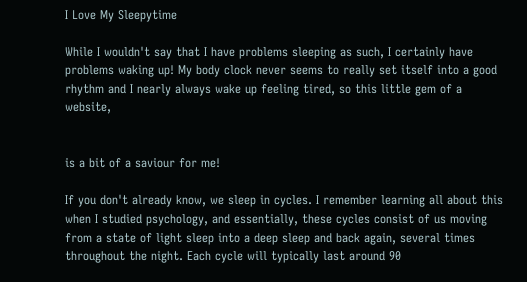I Love My Sleepytime

While I wouldn't say that I have problems sleeping as such, I certainly have problems waking up! My body clock never seems to really set itself into a good rhythm and I nearly always wake up feeling tired, so this little gem of a website,


is a bit of a saviour for me!

If you don't already know, we sleep in cycles. I remember learning all about this when I studied psychology, and essentially, these cycles consist of us moving from a state of light sleep into a deep sleep and back again, several times throughout the night. Each cycle will typically last around 90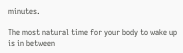minutes.

The most natural time for your body to wake up is in between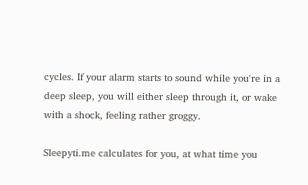cycles. If your alarm starts to sound while you're in a deep sleep, you will either sleep through it, or wake with a shock, feeling rather groggy.

Sleepyti.me calculates for you, at what time you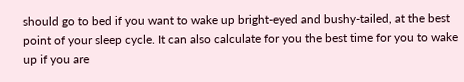should go to bed if you want to wake up bright-eyed and bushy-tailed, at the best point of your sleep cycle. It can also calculate for you the best time for you to wake up if you are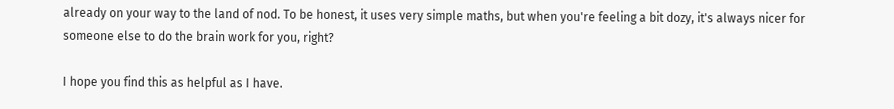already on your way to the land of nod. To be honest, it uses very simple maths, but when you're feeling a bit dozy, it's always nicer for someone else to do the brain work for you, right?

I hope you find this as helpful as I have.